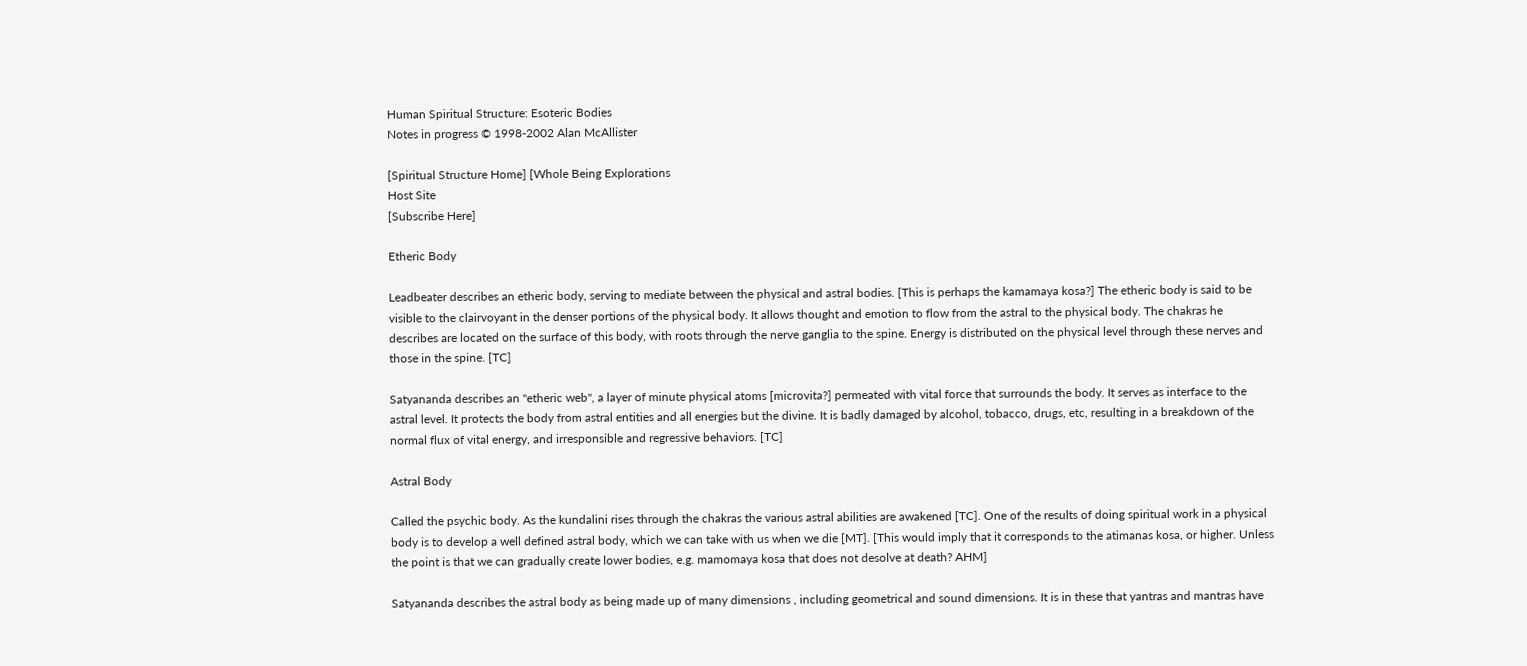Human Spiritual Structure: Esoteric Bodies
Notes in progress © 1998-2002 Alan McAllister

[Spiritual Structure Home] [Whole Being Explorations
Host Site
[Subscribe Here]

Etheric Body

Leadbeater describes an etheric body, serving to mediate between the physical and astral bodies. [This is perhaps the kamamaya kosa?] The etheric body is said to be visible to the clairvoyant in the denser portions of the physical body. It allows thought and emotion to flow from the astral to the physical body. The chakras he describes are located on the surface of this body, with roots through the nerve ganglia to the spine. Energy is distributed on the physical level through these nerves and those in the spine. [TC]

Satyananda describes an "etheric web", a layer of minute physical atoms [microvita?] permeated with vital force that surrounds the body. It serves as interface to the astral level. It protects the body from astral entities and all energies but the divine. It is badly damaged by alcohol, tobacco, drugs, etc, resulting in a breakdown of the normal flux of vital energy, and irresponsible and regressive behaviors. [TC]

Astral Body

Called the psychic body. As the kundalini rises through the chakras the various astral abilities are awakened [TC]. One of the results of doing spiritual work in a physical body is to develop a well defined astral body, which we can take with us when we die [MT]. [This would imply that it corresponds to the atimanas kosa, or higher. Unless the point is that we can gradually create lower bodies, e.g. mamomaya kosa that does not desolve at death? AHM]

Satyananda describes the astral body as being made up of many dimensions , including geometrical and sound dimensions. It is in these that yantras and mantras have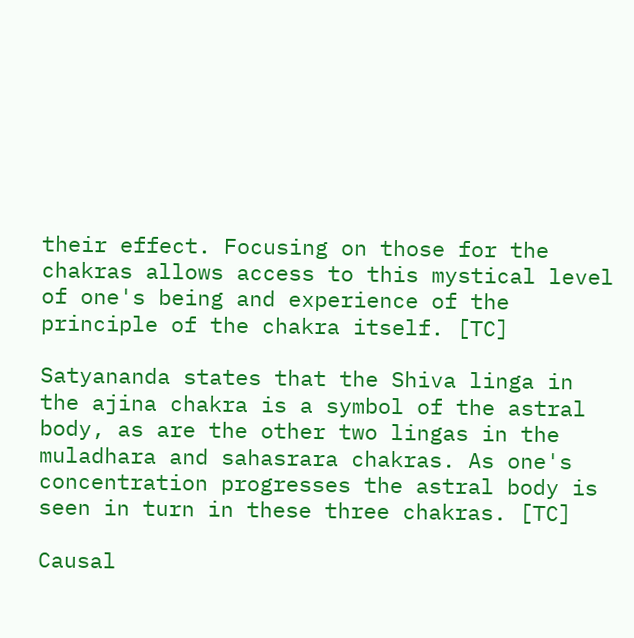their effect. Focusing on those for the chakras allows access to this mystical level of one's being and experience of the principle of the chakra itself. [TC]

Satyananda states that the Shiva linga in the ajina chakra is a symbol of the astral body, as are the other two lingas in the muladhara and sahasrara chakras. As one's concentration progresses the astral body is seen in turn in these three chakras. [TC]

Causal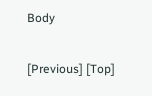Body

[Previous] [Top]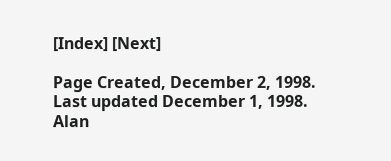[Index] [Next]

Page Created, December 2, 1998.
Last updated December 1, 1998.
Alan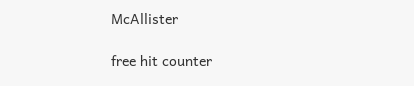McAllister

free hit counter